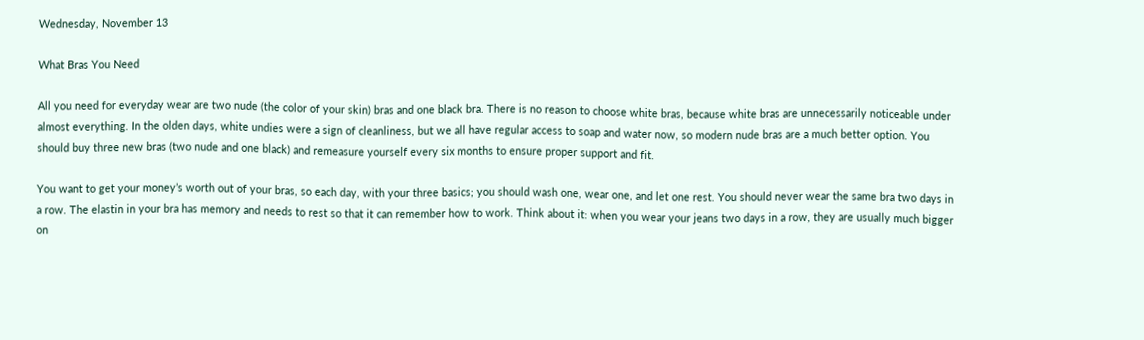Wednesday, November 13

What Bras You Need

All you need for everyday wear are two nude (the color of your skin) bras and one black bra. There is no reason to choose white bras, because white bras are unnecessarily noticeable under almost everything. In the olden days, white undies were a sign of cleanliness, but we all have regular access to soap and water now, so modern nude bras are a much better option. You should buy three new bras (two nude and one black) and remeasure yourself every six months to ensure proper support and fit.

You want to get your money’s worth out of your bras, so each day, with your three basics; you should wash one, wear one, and let one rest. You should never wear the same bra two days in a row. The elastin in your bra has memory and needs to rest so that it can remember how to work. Think about it: when you wear your jeans two days in a row, they are usually much bigger on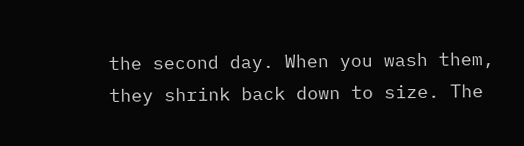the second day. When you wash them, they shrink back down to size. The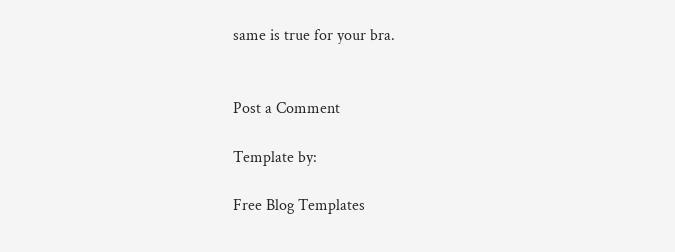same is true for your bra.


Post a Comment

Template by:

Free Blog Templates